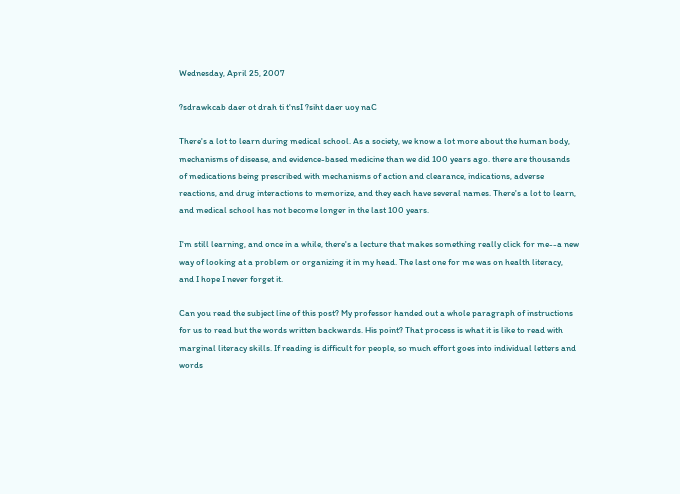Wednesday, April 25, 2007

?sdrawkcab daer ot drah ti t'nsI ?siht daer uoy naC

There's a lot to learn during medical school. As a society, we know a lot more about the human body, mechanisms of disease, and evidence-based medicine than we did 100 years ago. there are thousands of medications being prescribed with mechanisms of action and clearance, indications, adverse reactions, and drug interactions to memorize, and they each have several names. There's a lot to learn, and medical school has not become longer in the last 100 years.

I'm still learning, and once in a while, there's a lecture that makes something really click for me--a new way of looking at a problem or organizing it in my head. The last one for me was on health literacy, and I hope I never forget it.

Can you read the subject line of this post? My professor handed out a whole paragraph of instructions for us to read but the words written backwards. His point? That process is what it is like to read with marginal literacy skills. If reading is difficult for people, so much effort goes into individual letters and words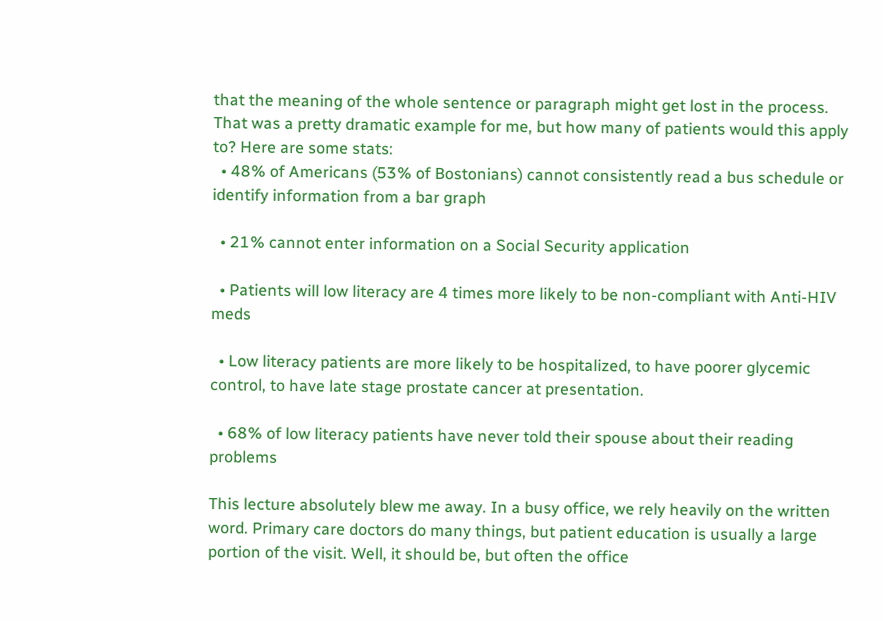that the meaning of the whole sentence or paragraph might get lost in the process. That was a pretty dramatic example for me, but how many of patients would this apply to? Here are some stats:
  • 48% of Americans (53% of Bostonians) cannot consistently read a bus schedule or identify information from a bar graph

  • 21% cannot enter information on a Social Security application

  • Patients will low literacy are 4 times more likely to be non-compliant with Anti-HIV meds

  • Low literacy patients are more likely to be hospitalized, to have poorer glycemic control, to have late stage prostate cancer at presentation.

  • 68% of low literacy patients have never told their spouse about their reading problems

This lecture absolutely blew me away. In a busy office, we rely heavily on the written word. Primary care doctors do many things, but patient education is usually a large portion of the visit. Well, it should be, but often the office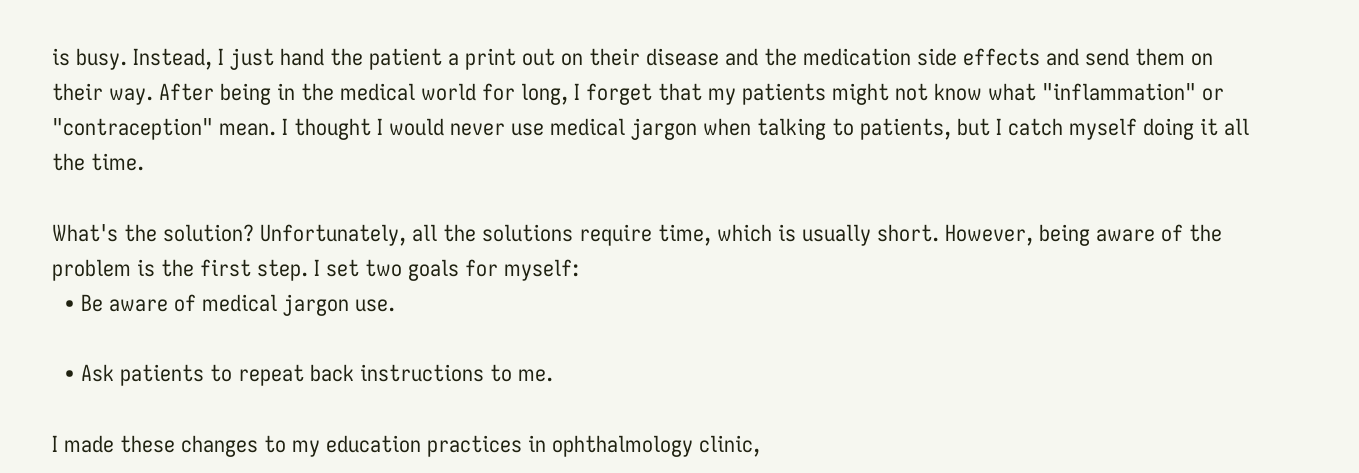is busy. Instead, I just hand the patient a print out on their disease and the medication side effects and send them on their way. After being in the medical world for long, I forget that my patients might not know what "inflammation" or "contraception" mean. I thought I would never use medical jargon when talking to patients, but I catch myself doing it all the time.

What's the solution? Unfortunately, all the solutions require time, which is usually short. However, being aware of the problem is the first step. I set two goals for myself:
  • Be aware of medical jargon use.

  • Ask patients to repeat back instructions to me.

I made these changes to my education practices in ophthalmology clinic,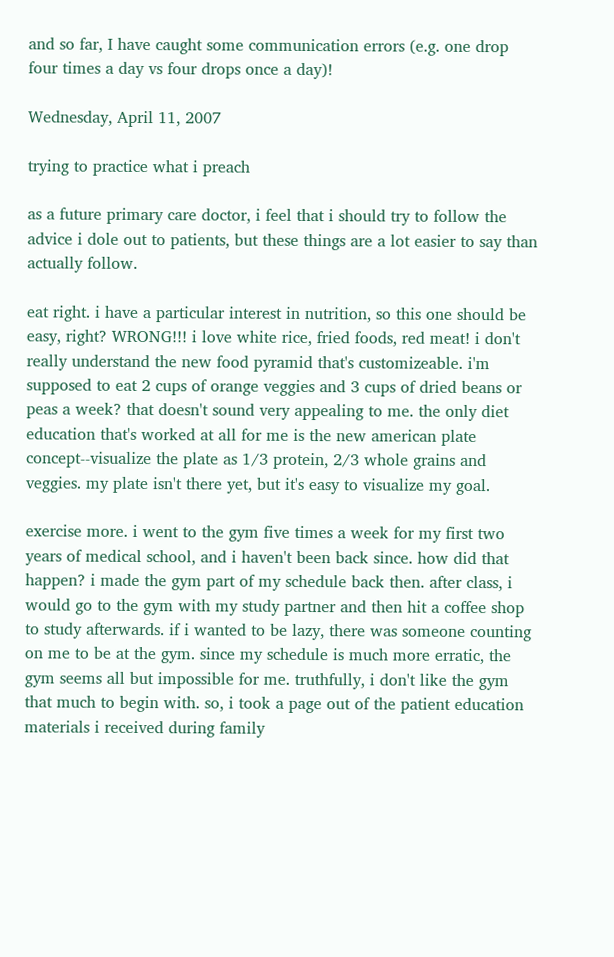and so far, I have caught some communication errors (e.g. one drop four times a day vs four drops once a day)!

Wednesday, April 11, 2007

trying to practice what i preach

as a future primary care doctor, i feel that i should try to follow the advice i dole out to patients, but these things are a lot easier to say than actually follow.

eat right. i have a particular interest in nutrition, so this one should be easy, right? WRONG!!! i love white rice, fried foods, red meat! i don't really understand the new food pyramid that's customizeable. i'm supposed to eat 2 cups of orange veggies and 3 cups of dried beans or peas a week? that doesn't sound very appealing to me. the only diet education that's worked at all for me is the new american plate concept--visualize the plate as 1/3 protein, 2/3 whole grains and veggies. my plate isn't there yet, but it's easy to visualize my goal.

exercise more. i went to the gym five times a week for my first two years of medical school, and i haven't been back since. how did that happen? i made the gym part of my schedule back then. after class, i would go to the gym with my study partner and then hit a coffee shop to study afterwards. if i wanted to be lazy, there was someone counting on me to be at the gym. since my schedule is much more erratic, the gym seems all but impossible for me. truthfully, i don't like the gym that much to begin with. so, i took a page out of the patient education materials i received during family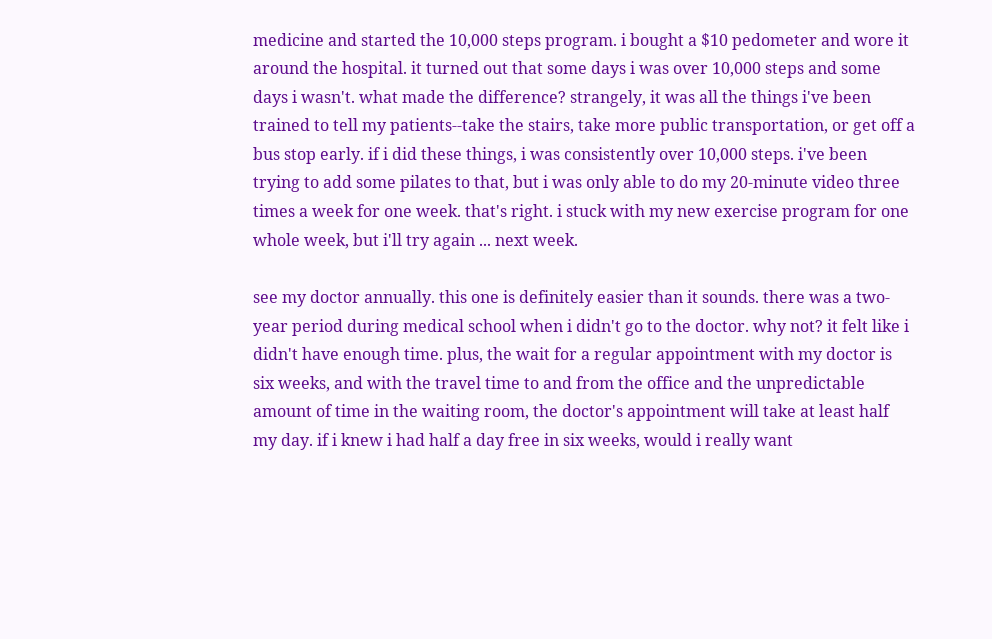medicine and started the 10,000 steps program. i bought a $10 pedometer and wore it around the hospital. it turned out that some days i was over 10,000 steps and some days i wasn't. what made the difference? strangely, it was all the things i've been trained to tell my patients--take the stairs, take more public transportation, or get off a bus stop early. if i did these things, i was consistently over 10,000 steps. i've been trying to add some pilates to that, but i was only able to do my 20-minute video three times a week for one week. that's right. i stuck with my new exercise program for one whole week, but i'll try again ... next week.

see my doctor annually. this one is definitely easier than it sounds. there was a two-year period during medical school when i didn't go to the doctor. why not? it felt like i didn't have enough time. plus, the wait for a regular appointment with my doctor is six weeks, and with the travel time to and from the office and the unpredictable amount of time in the waiting room, the doctor's appointment will take at least half my day. if i knew i had half a day free in six weeks, would i really want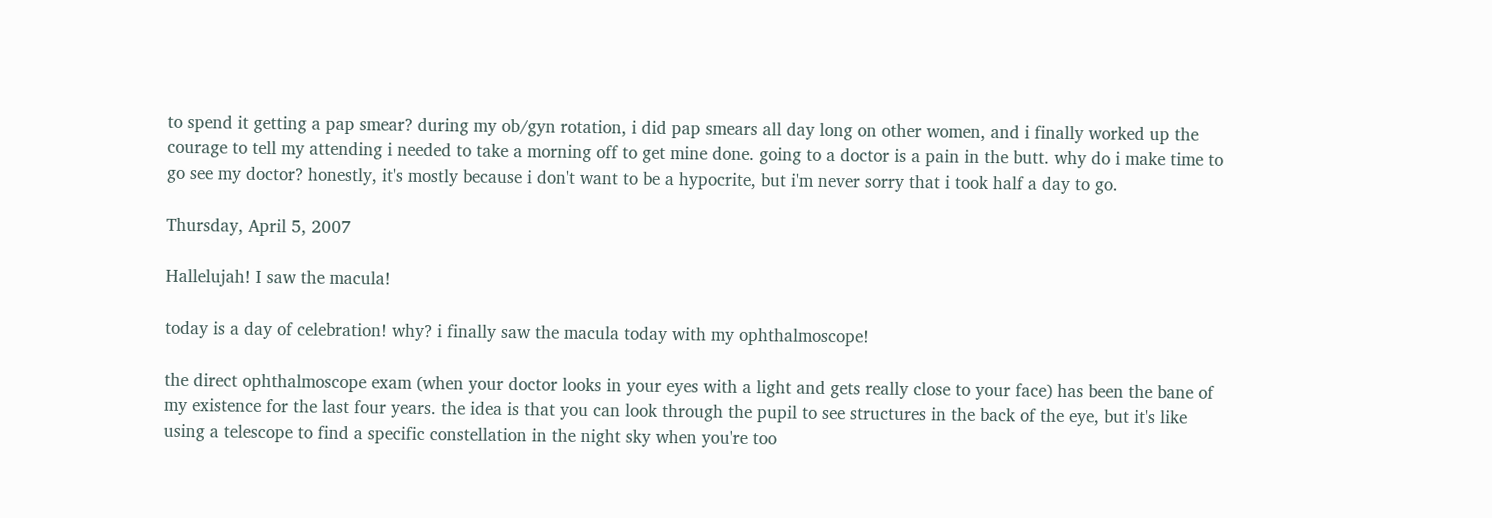to spend it getting a pap smear? during my ob/gyn rotation, i did pap smears all day long on other women, and i finally worked up the courage to tell my attending i needed to take a morning off to get mine done. going to a doctor is a pain in the butt. why do i make time to go see my doctor? honestly, it's mostly because i don't want to be a hypocrite, but i'm never sorry that i took half a day to go.

Thursday, April 5, 2007

Hallelujah! I saw the macula!

today is a day of celebration! why? i finally saw the macula today with my ophthalmoscope!

the direct ophthalmoscope exam (when your doctor looks in your eyes with a light and gets really close to your face) has been the bane of my existence for the last four years. the idea is that you can look through the pupil to see structures in the back of the eye, but it's like using a telescope to find a specific constellation in the night sky when you're too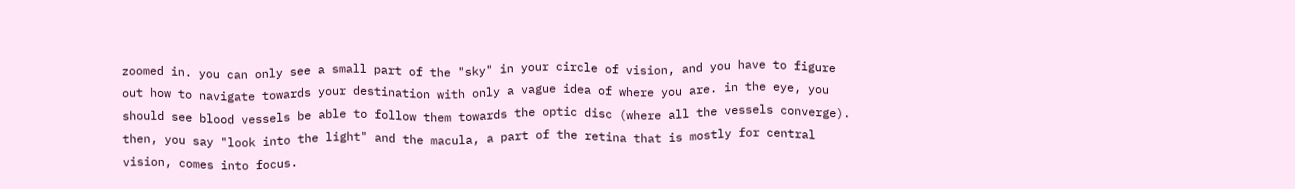zoomed in. you can only see a small part of the "sky" in your circle of vision, and you have to figure out how to navigate towards your destination with only a vague idea of where you are. in the eye, you should see blood vessels be able to follow them towards the optic disc (where all the vessels converge). then, you say "look into the light" and the macula, a part of the retina that is mostly for central vision, comes into focus.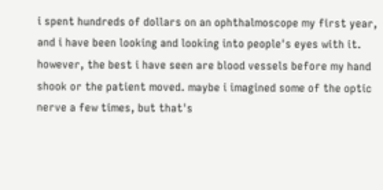i spent hundreds of dollars on an ophthalmoscope my first year, and i have been looking and looking into people's eyes with it. however, the best i have seen are blood vessels before my hand shook or the patient moved. maybe i imagined some of the optic nerve a few times, but that's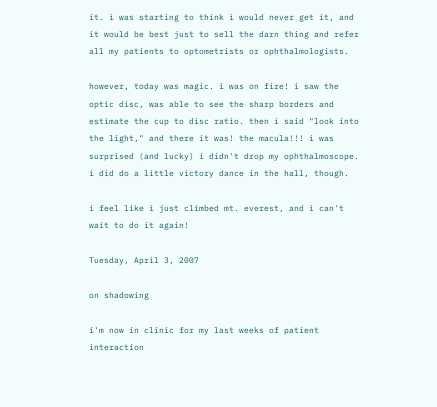it. i was starting to think i would never get it, and it would be best just to sell the darn thing and refer all my patients to optometrists or ophthalmologists.

however, today was magic. i was on fire! i saw the optic disc, was able to see the sharp borders and estimate the cup to disc ratio. then i said "look into the light," and there it was! the macula!!! i was surprised (and lucky) i didn't drop my ophthalmoscope. i did do a little victory dance in the hall, though.

i feel like i just climbed mt. everest, and i can't wait to do it again!

Tuesday, April 3, 2007

on shadowing

i'm now in clinic for my last weeks of patient interaction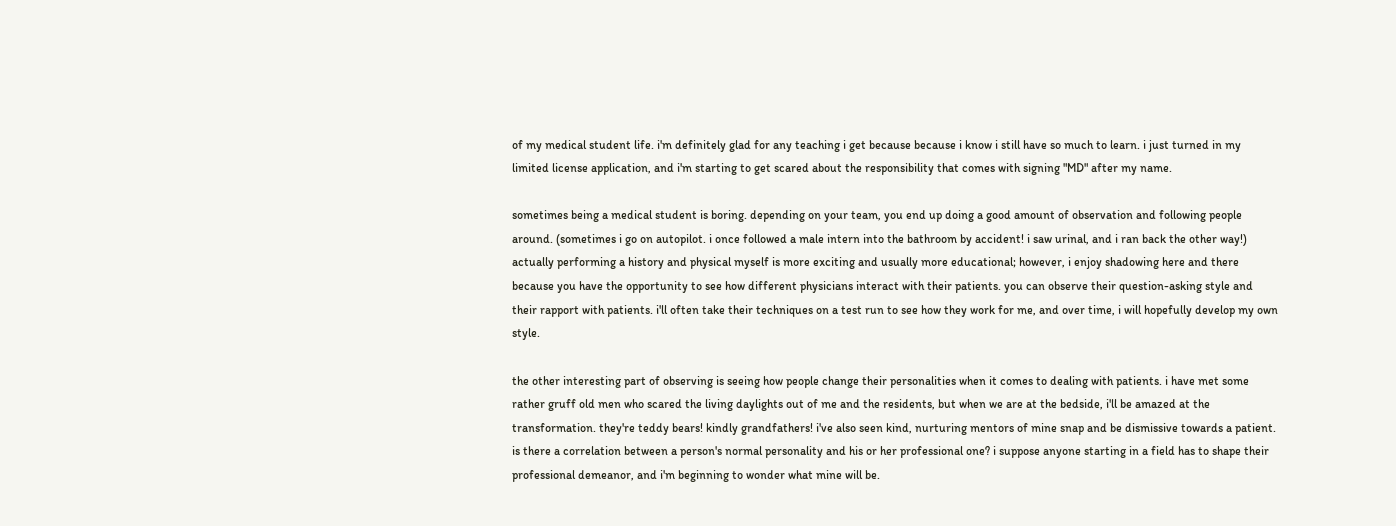of my medical student life. i'm definitely glad for any teaching i get because because i know i still have so much to learn. i just turned in my limited license application, and i'm starting to get scared about the responsibility that comes with signing "MD" after my name.

sometimes being a medical student is boring. depending on your team, you end up doing a good amount of observation and following people around. (sometimes i go on autopilot. i once followed a male intern into the bathroom by accident! i saw urinal, and i ran back the other way!) actually performing a history and physical myself is more exciting and usually more educational; however, i enjoy shadowing here and there because you have the opportunity to see how different physicians interact with their patients. you can observe their question-asking style and their rapport with patients. i'll often take their techniques on a test run to see how they work for me, and over time, i will hopefully develop my own style.

the other interesting part of observing is seeing how people change their personalities when it comes to dealing with patients. i have met some rather gruff old men who scared the living daylights out of me and the residents, but when we are at the bedside, i'll be amazed at the transformation. they're teddy bears! kindly grandfathers! i've also seen kind, nurturing mentors of mine snap and be dismissive towards a patient. is there a correlation between a person's normal personality and his or her professional one? i suppose anyone starting in a field has to shape their professional demeanor, and i'm beginning to wonder what mine will be.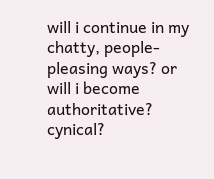will i continue in my chatty, people-pleasing ways? or will i become authoritative? cynical?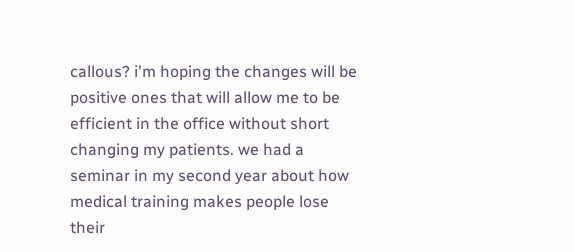callous? i'm hoping the changes will be positive ones that will allow me to be efficient in the office without short changing my patients. we had a seminar in my second year about how medical training makes people lose their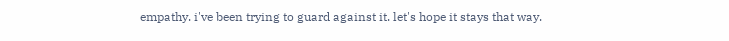empathy. i've been trying to guard against it. let's hope it stays that way.